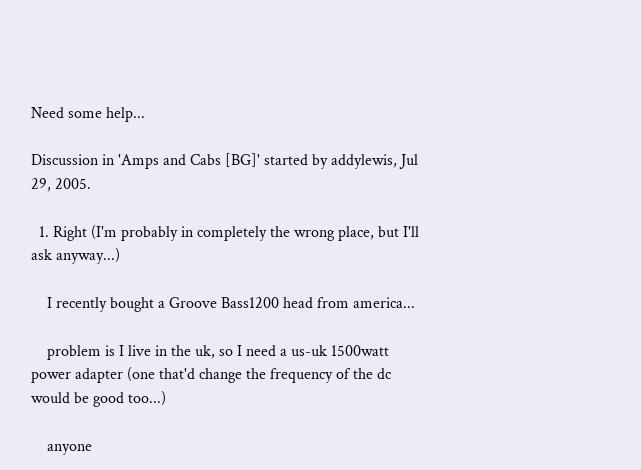Need some help...

Discussion in 'Amps and Cabs [BG]' started by addylewis, Jul 29, 2005.

  1. Right (I'm probably in completely the wrong place, but I'll ask anyway...)

    I recently bought a Groove Bass1200 head from america...

    problem is I live in the uk, so I need a us-uk 1500watt power adapter (one that'd change the frequency of the dc would be good too...)

    anyone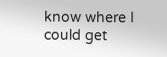know where I could get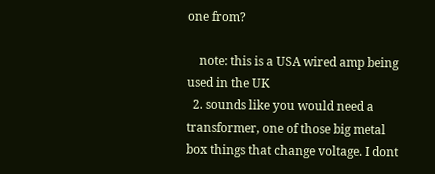one from?

    note: this is a USA wired amp being used in the UK
  2. sounds like you would need a transformer, one of those big metal box things that change voltage. I dont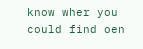know wher you could find oen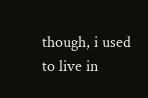though, i used to live in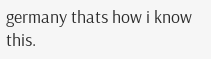germany thats how i know this.